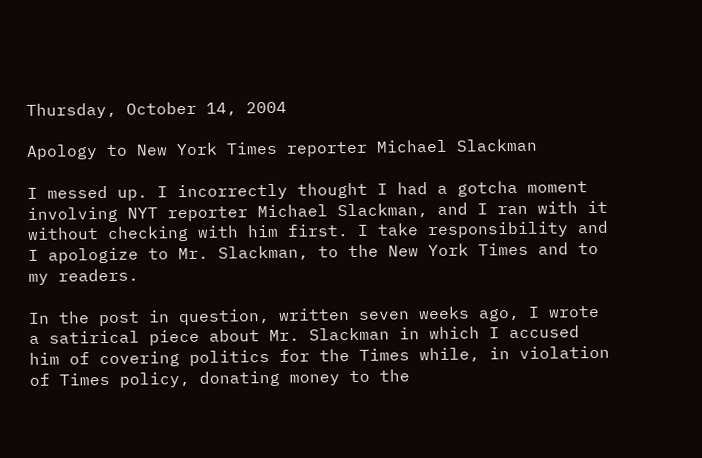Thursday, October 14, 2004

Apology to New York Times reporter Michael Slackman

I messed up. I incorrectly thought I had a gotcha moment involving NYT reporter Michael Slackman, and I ran with it without checking with him first. I take responsibility and I apologize to Mr. Slackman, to the New York Times and to my readers.

In the post in question, written seven weeks ago, I wrote a satirical piece about Mr. Slackman in which I accused him of covering politics for the Times while, in violation of Times policy, donating money to the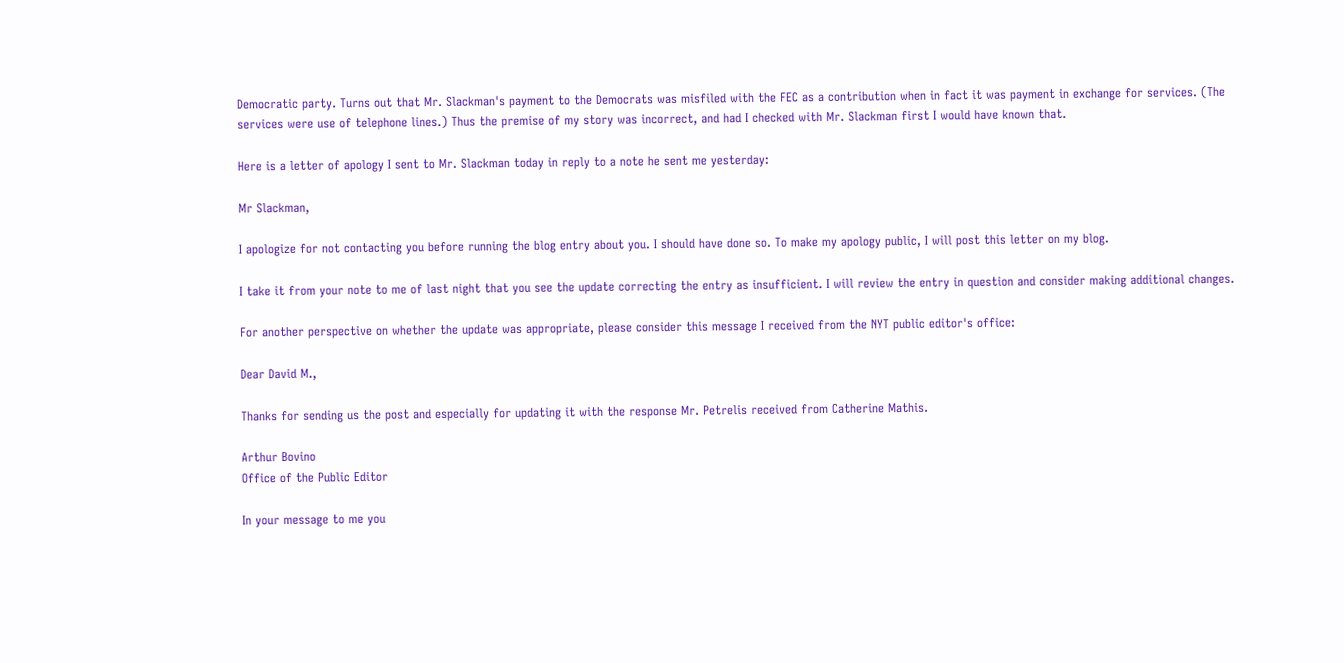Democratic party. Turns out that Mr. Slackman's payment to the Democrats was misfiled with the FEC as a contribution when in fact it was payment in exchange for services. (The services were use of telephone lines.) Thus the premise of my story was incorrect, and had I checked with Mr. Slackman first I would have known that.

Here is a letter of apology I sent to Mr. Slackman today in reply to a note he sent me yesterday:

Mr Slackman,

I apologize for not contacting you before running the blog entry about you. I should have done so. To make my apology public, I will post this letter on my blog.

I take it from your note to me of last night that you see the update correcting the entry as insufficient. I will review the entry in question and consider making additional changes.

For another perspective on whether the update was appropriate, please consider this message I received from the NYT public editor's office:

Dear David M.,

Thanks for sending us the post and especially for updating it with the response Mr. Petrelis received from Catherine Mathis.

Arthur Bovino
Office of the Public Editor

In your message to me you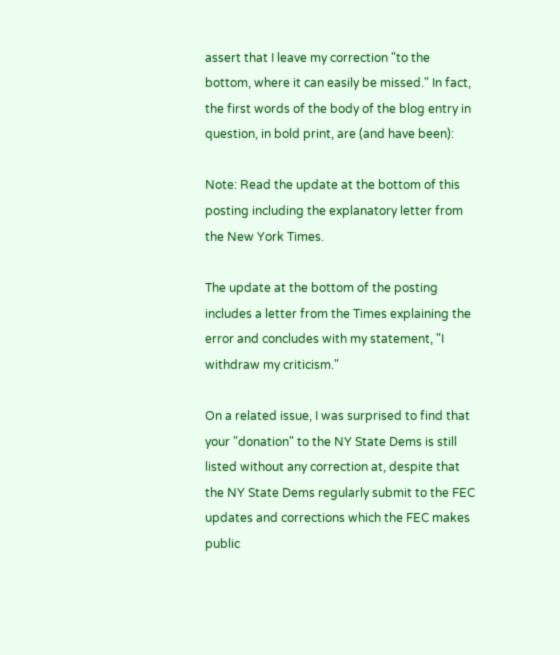assert that I leave my correction "to the bottom, where it can easily be missed." In fact, the first words of the body of the blog entry in question, in bold print, are (and have been):

Note: Read the update at the bottom of this posting including the explanatory letter from the New York Times.

The update at the bottom of the posting includes a letter from the Times explaining the error and concludes with my statement, "I withdraw my criticism."

On a related issue, I was surprised to find that your "donation" to the NY State Dems is still listed without any correction at, despite that the NY State Dems regularly submit to the FEC updates and corrections which the FEC makes public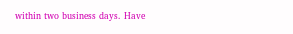within two business days. Have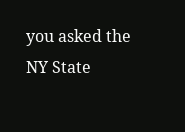you asked the NY State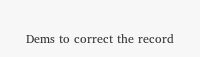Dems to correct the record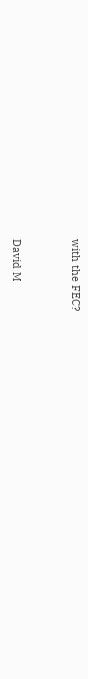with the FEC?


David M